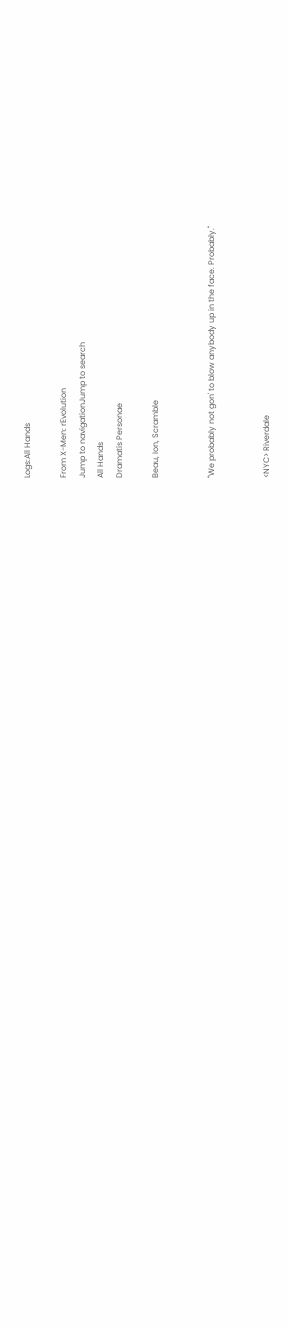Logs:All Hands

From X-Men: rEvolution
Jump to navigationJump to search
All Hands
Dramatis Personae

Beau, Ion, Scramble


"We probably not gon' to blow anybody up in the face. Probably."


<NYC> Riverdale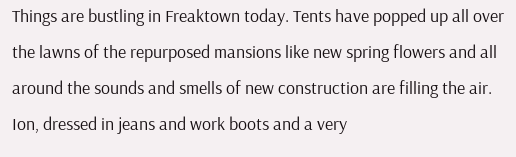Things are bustling in Freaktown today. Tents have popped up all over the lawns of the repurposed mansions like new spring flowers and all around the sounds and smells of new construction are filling the air. Ion, dressed in jeans and work boots and a very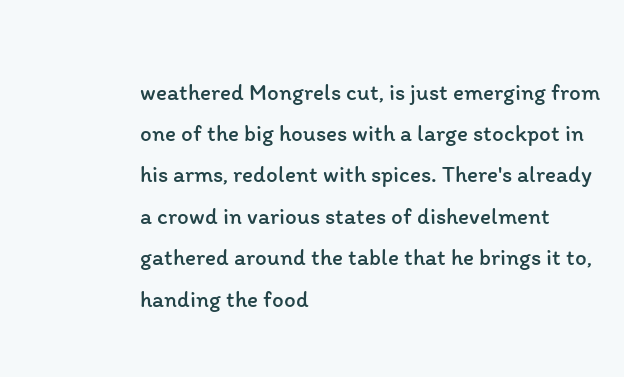weathered Mongrels cut, is just emerging from one of the big houses with a large stockpot in his arms, redolent with spices. There's already a crowd in various states of dishevelment gathered around the table that he brings it to, handing the food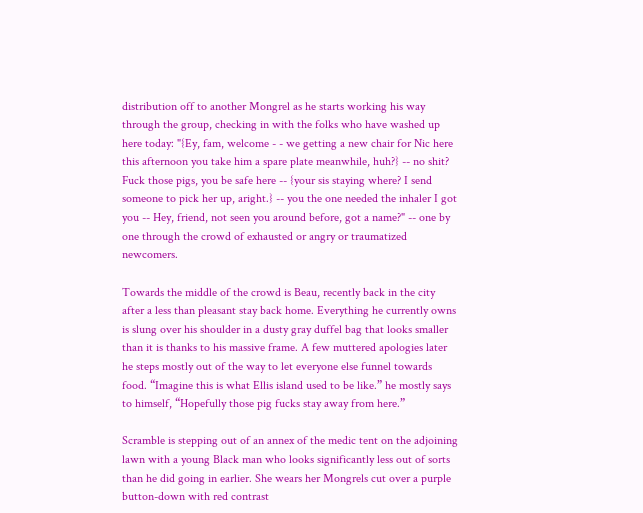distribution off to another Mongrel as he starts working his way through the group, checking in with the folks who have washed up here today: "{Ey, fam, welcome - - we getting a new chair for Nic here this afternoon you take him a spare plate meanwhile, huh?} -- no shit? Fuck those pigs, you be safe here -- {your sis staying where? I send someone to pick her up, aright.} -- you the one needed the inhaler I got you -- Hey, friend, not seen you around before, got a name?" -- one by one through the crowd of exhausted or angry or traumatized newcomers.

Towards the middle of the crowd is Beau, recently back in the city after a less than pleasant stay back home. Everything he currently owns is slung over his shoulder in a dusty gray duffel bag that looks smaller than it is thanks to his massive frame. A few muttered apologies later he steps mostly out of the way to let everyone else funnel towards food. “Imagine this is what Ellis island used to be like.” he mostly says to himself, “Hopefully those pig fucks stay away from here.”

Scramble is stepping out of an annex of the medic tent on the adjoining lawn with a young Black man who looks significantly less out of sorts than he did going in earlier. She wears her Mongrels cut over a purple button-down with red contrast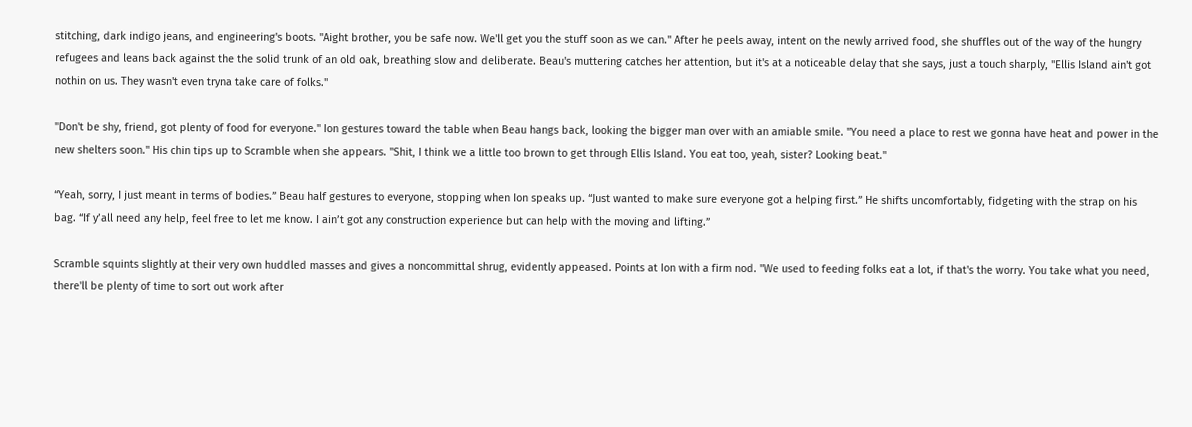stitching, dark indigo jeans, and engineering's boots. "Aight brother, you be safe now. We'll get you the stuff soon as we can." After he peels away, intent on the newly arrived food, she shuffles out of the way of the hungry refugees and leans back against the the solid trunk of an old oak, breathing slow and deliberate. Beau's muttering catches her attention, but it's at a noticeable delay that she says, just a touch sharply, "Ellis Island ain't got nothin on us. They wasn't even tryna take care of folks."

"Don't be shy, friend, got plenty of food for everyone." Ion gestures toward the table when Beau hangs back, looking the bigger man over with an amiable smile. "You need a place to rest we gonna have heat and power in the new shelters soon." His chin tips up to Scramble when she appears. "Shit, I think we a little too brown to get through Ellis Island. You eat too, yeah, sister? Looking beat."

“Yeah, sorry, I just meant in terms of bodies.” Beau half gestures to everyone, stopping when Ion speaks up. “Just wanted to make sure everyone got a helping first.” He shifts uncomfortably, fidgeting with the strap on his bag. “If y’all need any help, feel free to let me know. I ain’t got any construction experience but can help with the moving and lifting.”

Scramble squints slightly at their very own huddled masses and gives a noncommittal shrug, evidently appeased. Points at Ion with a firm nod. "We used to feeding folks eat a lot, if that's the worry. You take what you need, there'll be plenty of time to sort out work after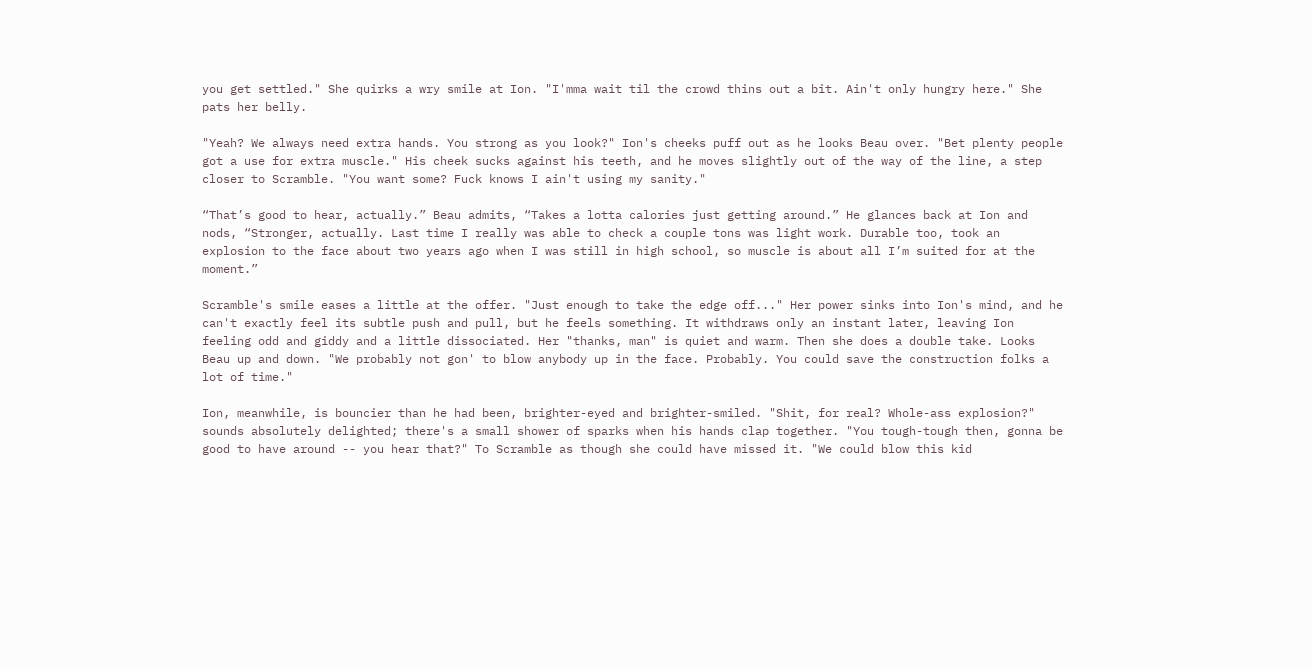you get settled." She quirks a wry smile at Ion. "I'mma wait til the crowd thins out a bit. Ain't only hungry here." She pats her belly.

"Yeah? We always need extra hands. You strong as you look?" Ion's cheeks puff out as he looks Beau over. "Bet plenty people got a use for extra muscle." His cheek sucks against his teeth, and he moves slightly out of the way of the line, a step closer to Scramble. "You want some? Fuck knows I ain't using my sanity."

“That’s good to hear, actually.” Beau admits, “Takes a lotta calories just getting around.” He glances back at Ion and nods, “Stronger, actually. Last time I really was able to check a couple tons was light work. Durable too, took an explosion to the face about two years ago when I was still in high school, so muscle is about all I’m suited for at the moment.”

Scramble's smile eases a little at the offer. "Just enough to take the edge off..." Her power sinks into Ion's mind, and he can't exactly feel its subtle push and pull, but he feels something. It withdraws only an instant later, leaving Ion feeling odd and giddy and a little dissociated. Her "thanks, man" is quiet and warm. Then she does a double take. Looks Beau up and down. "We probably not gon' to blow anybody up in the face. Probably. You could save the construction folks a lot of time."

Ion, meanwhile, is bouncier than he had been, brighter-eyed and brighter-smiled. "Shit, for real? Whole-ass explosion?" sounds absolutely delighted; there's a small shower of sparks when his hands clap together. "You tough-tough then, gonna be good to have around -- you hear that?" To Scramble as though she could have missed it. "We could blow this kid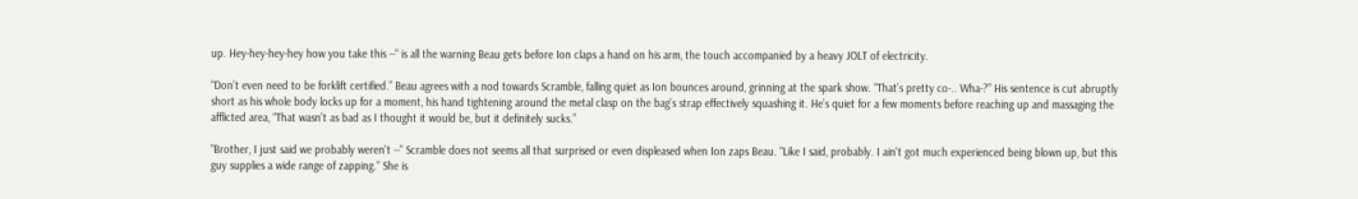up. Hey-hey-hey-hey how you take this --" is all the warning Beau gets before Ion claps a hand on his arm, the touch accompanied by a heavy JOLT of electricity.

“Don’t even need to be forklift certified.” Beau agrees with a nod towards Scramble, falling quiet as Ion bounces around, grinning at the spark show. “That’s pretty co-.. Wha-?” His sentence is cut abruptly short as his whole body locks up for a moment, his hand tightening around the metal clasp on the bag’s strap effectively squashing it. He’s quiet for a few moments before reaching up and massaging the afflicted area, “That wasn’t as bad as I thought it would be, but it definitely sucks.”

"Brother, I just said we probably weren't --" Scramble does not seems all that surprised or even displeased when Ion zaps Beau. "Like I said, probably. I ain't got much experienced being blown up, but this guy supplies a wide range of zapping." She is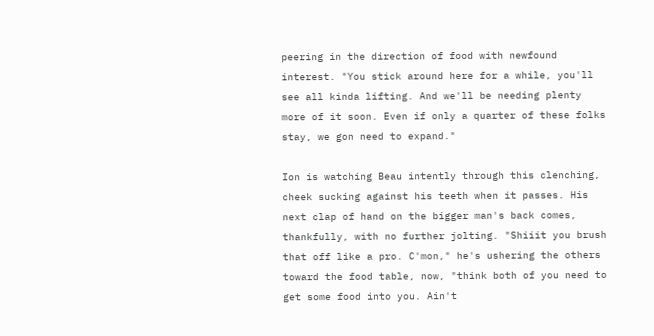peering in the direction of food with newfound interest. "You stick around here for a while, you'll see all kinda lifting. And we'll be needing plenty more of it soon. Even if only a quarter of these folks stay, we gon need to expand."

Ion is watching Beau intently through this clenching, cheek sucking against his teeth when it passes. His next clap of hand on the bigger man's back comes, thankfully, with no further jolting. "Shiiit you brush that off like a pro. C'mon," he's ushering the others toward the food table, now, "think both of you need to get some food into you. Ain't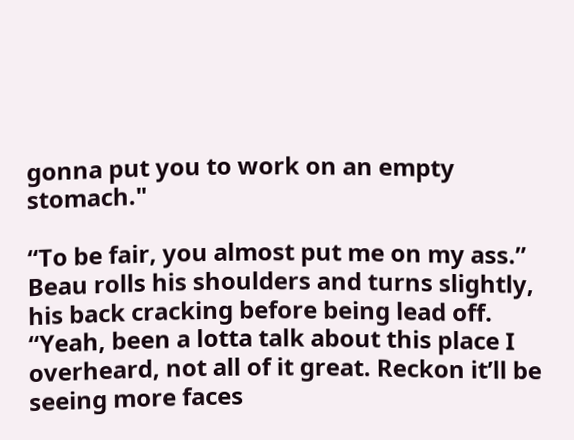gonna put you to work on an empty stomach."

“To be fair, you almost put me on my ass.” Beau rolls his shoulders and turns slightly, his back cracking before being lead off. “Yeah, been a lotta talk about this place I overheard, not all of it great. Reckon it’ll be seeing more faces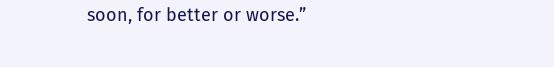soon, for better or worse.”